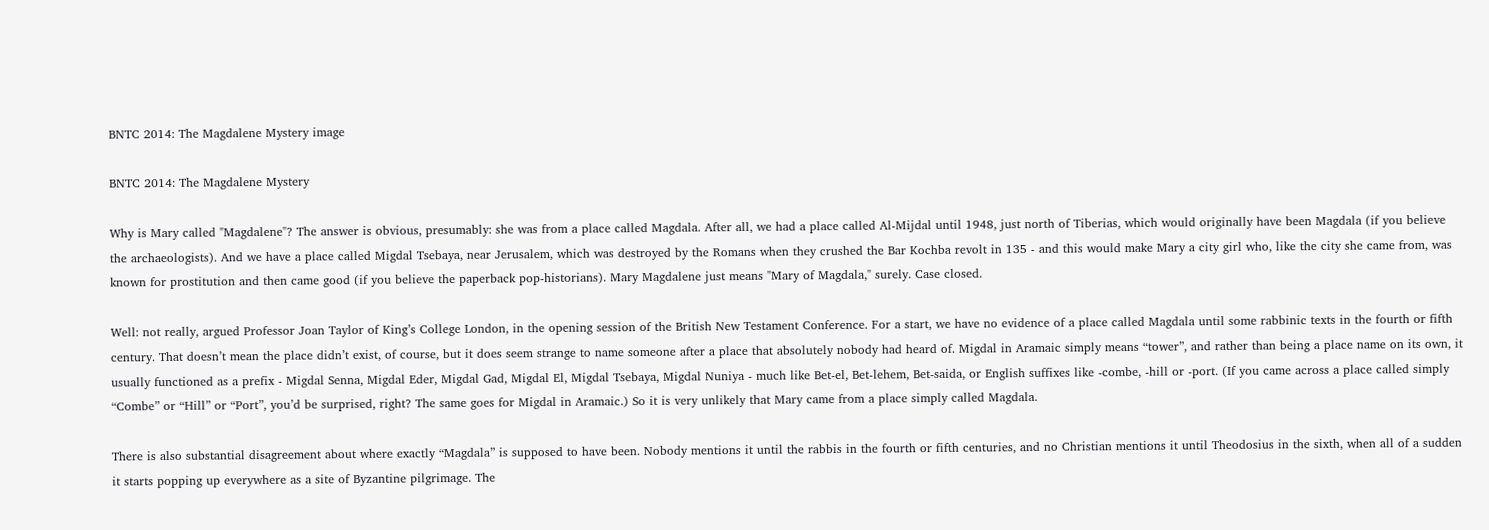BNTC 2014: The Magdalene Mystery image

BNTC 2014: The Magdalene Mystery

Why is Mary called "Magdalene"? The answer is obvious, presumably: she was from a place called Magdala. After all, we had a place called Al-Mijdal until 1948, just north of Tiberias, which would originally have been Magdala (if you believe the archaeologists). And we have a place called Migdal Tsebaya, near Jerusalem, which was destroyed by the Romans when they crushed the Bar Kochba revolt in 135 - and this would make Mary a city girl who, like the city she came from, was known for prostitution and then came good (if you believe the paperback pop-historians). Mary Magdalene just means "Mary of Magdala," surely. Case closed.

Well: not really, argued Professor Joan Taylor of King’s College London, in the opening session of the British New Testament Conference. For a start, we have no evidence of a place called Magdala until some rabbinic texts in the fourth or fifth century. That doesn’t mean the place didn’t exist, of course, but it does seem strange to name someone after a place that absolutely nobody had heard of. Migdal in Aramaic simply means “tower”, and rather than being a place name on its own, it usually functioned as a prefix - Migdal Senna, Migdal Eder, Migdal Gad, Migdal El, Migdal Tsebaya, Migdal Nuniya - much like Bet-el, Bet-lehem, Bet-saida, or English suffixes like -combe, -hill or -port. (If you came across a place called simply “Combe” or “Hill” or “Port”, you’d be surprised, right? The same goes for Migdal in Aramaic.) So it is very unlikely that Mary came from a place simply called Magdala.

There is also substantial disagreement about where exactly “Magdala” is supposed to have been. Nobody mentions it until the rabbis in the fourth or fifth centuries, and no Christian mentions it until Theodosius in the sixth, when all of a sudden it starts popping up everywhere as a site of Byzantine pilgrimage. The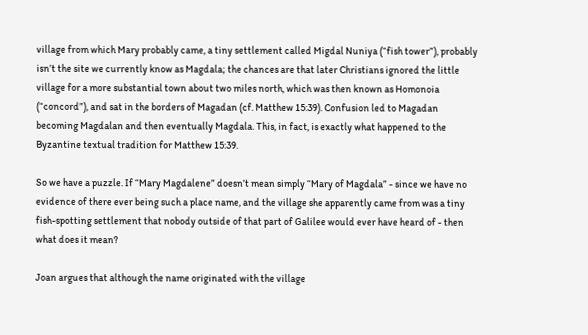village from which Mary probably came, a tiny settlement called Migdal Nuniya (“fish tower”), probably isn’t the site we currently know as Magdala; the chances are that later Christians ignored the little village for a more substantial town about two miles north, which was then known as Homonoia (“concord”), and sat in the borders of Magadan (cf. Matthew 15:39). Confusion led to Magadan becoming Magdalan and then eventually Magdala. This, in fact, is exactly what happened to the Byzantine textual tradition for Matthew 15:39.

So we have a puzzle. If “Mary Magdalene” doesn’t mean simply “Mary of Magdala” - since we have no evidence of there ever being such a place name, and the village she apparently came from was a tiny fish-spotting settlement that nobody outside of that part of Galilee would ever have heard of - then what does it mean?

Joan argues that although the name originated with the village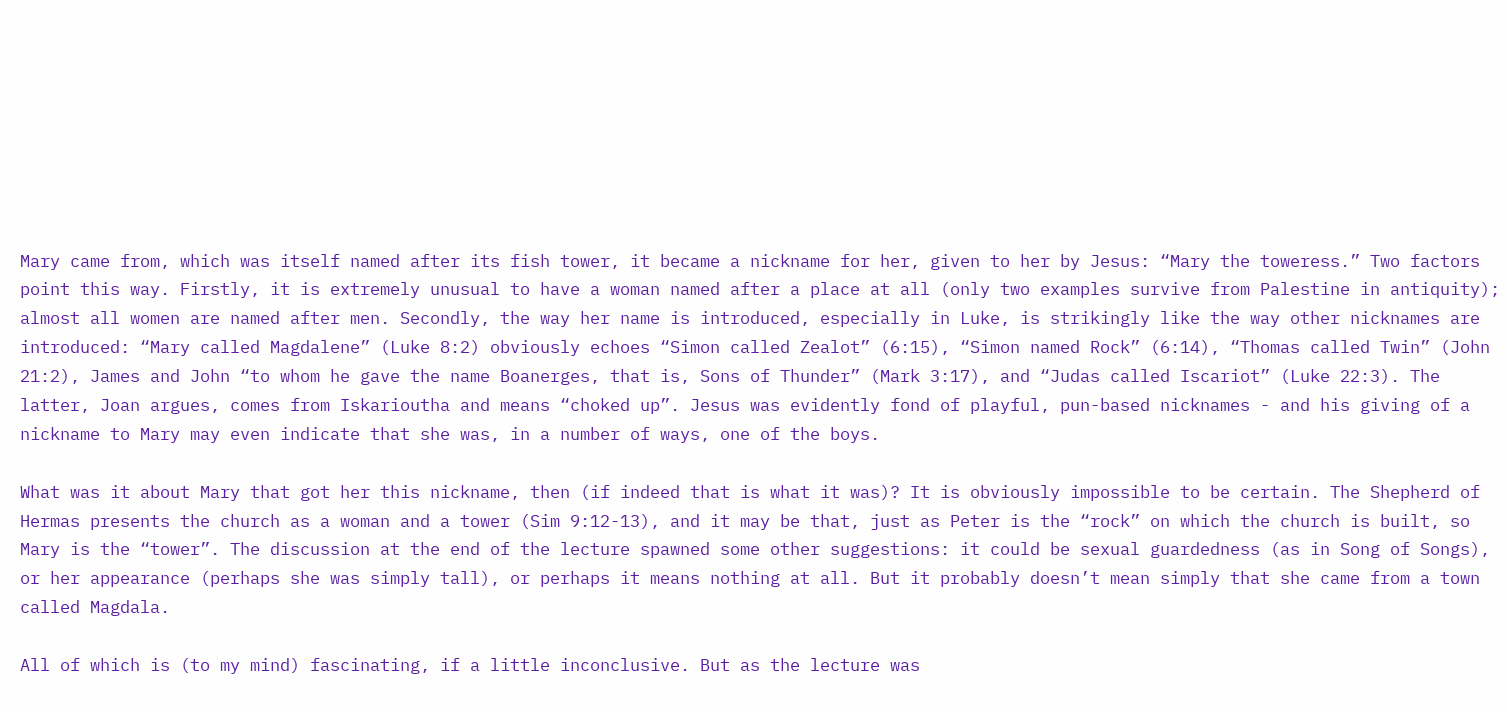Mary came from, which was itself named after its fish tower, it became a nickname for her, given to her by Jesus: “Mary the toweress.” Two factors point this way. Firstly, it is extremely unusual to have a woman named after a place at all (only two examples survive from Palestine in antiquity); almost all women are named after men. Secondly, the way her name is introduced, especially in Luke, is strikingly like the way other nicknames are introduced: “Mary called Magdalene” (Luke 8:2) obviously echoes “Simon called Zealot” (6:15), “Simon named Rock” (6:14), “Thomas called Twin” (John 21:2), James and John “to whom he gave the name Boanerges, that is, Sons of Thunder” (Mark 3:17), and “Judas called Iscariot” (Luke 22:3). The latter, Joan argues, comes from Iskarioutha and means “choked up”. Jesus was evidently fond of playful, pun-based nicknames - and his giving of a nickname to Mary may even indicate that she was, in a number of ways, one of the boys.

What was it about Mary that got her this nickname, then (if indeed that is what it was)? It is obviously impossible to be certain. The Shepherd of Hermas presents the church as a woman and a tower (Sim 9:12-13), and it may be that, just as Peter is the “rock” on which the church is built, so Mary is the “tower”. The discussion at the end of the lecture spawned some other suggestions: it could be sexual guardedness (as in Song of Songs), or her appearance (perhaps she was simply tall), or perhaps it means nothing at all. But it probably doesn’t mean simply that she came from a town called Magdala.

All of which is (to my mind) fascinating, if a little inconclusive. But as the lecture was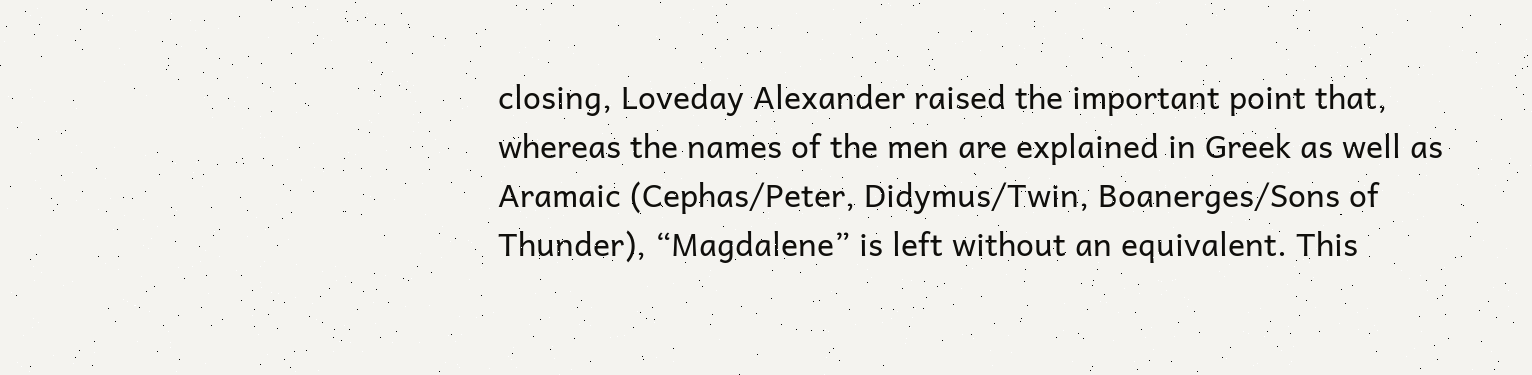closing, Loveday Alexander raised the important point that, whereas the names of the men are explained in Greek as well as Aramaic (Cephas/Peter, Didymus/Twin, Boanerges/Sons of Thunder), “Magdalene” is left without an equivalent. This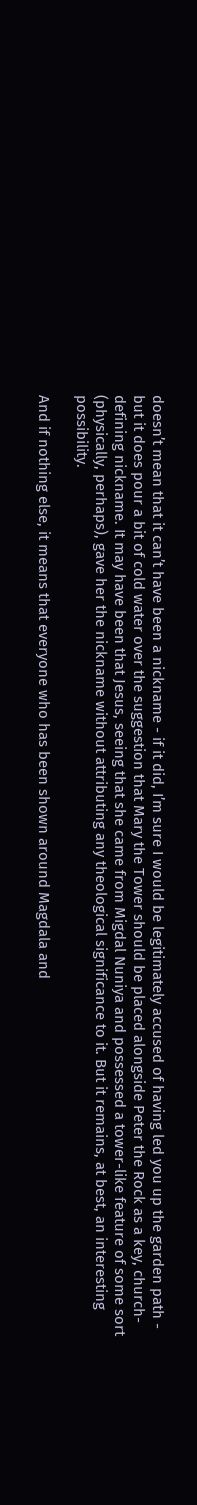doesn’t mean that it can’t have been a nickname - if it did, I’m sure I would be legitimately accused of having led you up the garden path - but it does pour a bit of cold water over the suggestion that Mary the Tower should be placed alongside Peter the Rock as a key, church-defining nickname. It may have been that Jesus, seeing that she came from Migdal Nuniya and possessed a tower-like feature of some sort (physically, perhaps), gave her the nickname without attributing any theological significance to it. But it remains, at best, an interesting possibility.

And if nothing else, it means that everyone who has been shown around Magdala and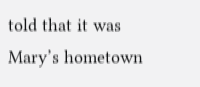told that it was Mary’s hometown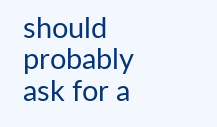should probably ask for a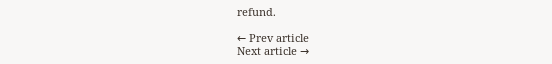refund.

← Prev article
Next article →